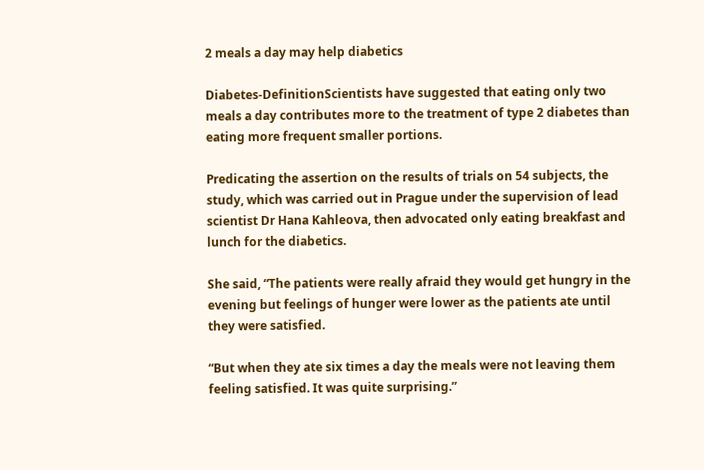2 meals a day may help diabetics

Diabetes-DefinitionScientists have suggested that eating only two meals a day contributes more to the treatment of type 2 diabetes than eating more frequent smaller portions.

Predicating the assertion on the results of trials on 54 subjects, the study, which was carried out in Prague under the supervision of lead scientist Dr Hana Kahleova, then advocated only eating breakfast and lunch for the diabetics.

She said, “The patients were really afraid they would get hungry in the evening but feelings of hunger were lower as the patients ate until they were satisfied.

“But when they ate six times a day the meals were not leaving them feeling satisfied. It was quite surprising.”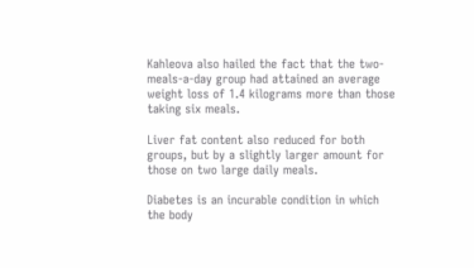Kahleova also hailed the fact that the two-meals-a-day group had attained an average weight loss of 1.4 kilograms more than those taking six meals.

Liver fat content also reduced for both groups, but by a slightly larger amount for those on two large daily meals.

Diabetes is an incurable condition in which the body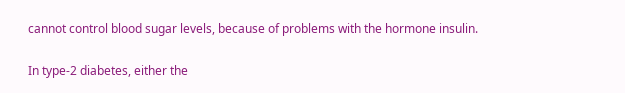cannot control blood sugar levels, because of problems with the hormone insulin.

In type-2 diabetes, either the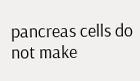pancreas cells do not make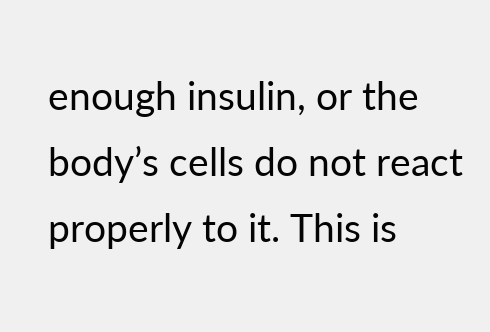enough insulin, or the body’s cells do not react properly to it. This is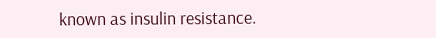known as insulin resistance.